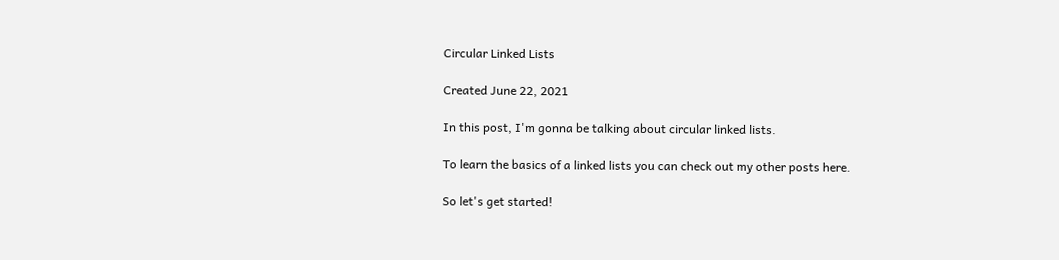Circular Linked Lists

Created June 22, 2021

In this post, I'm gonna be talking about circular linked lists.

To learn the basics of a linked lists you can check out my other posts here.

So let's get started!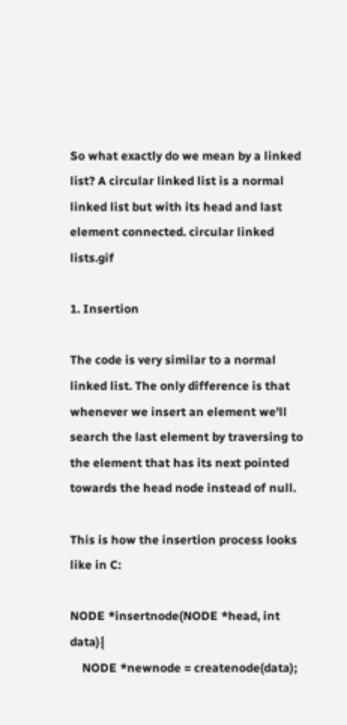So what exactly do we mean by a linked list? A circular linked list is a normal linked list but with its head and last element connected. circular linked lists.gif

1. Insertion

The code is very similar to a normal linked list. The only difference is that whenever we insert an element we'll search the last element by traversing to the element that has its next pointed towards the head node instead of null.

This is how the insertion process looks like in C:

NODE *insertnode(NODE *head, int data){
    NODE *newnode = createnode(data);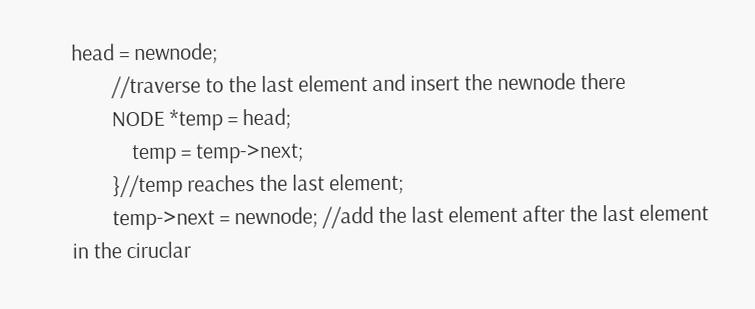head = newnode;
        //traverse to the last element and insert the newnode there
        NODE *temp = head;
            temp = temp->next;
        }//temp reaches the last element;
        temp->next = newnode; //add the last element after the last element in the ciruclar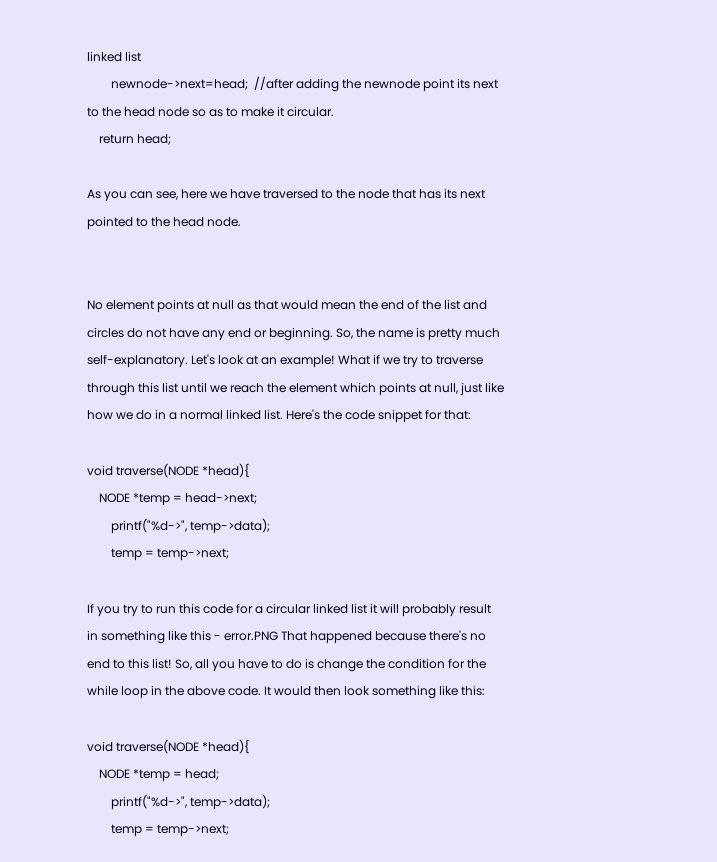linked list
        newnode->next=head;  //after adding the newnode point its next to the head node so as to make it circular.
    return head;

As you can see, here we have traversed to the node that has its next pointed to the head node.


No element points at null as that would mean the end of the list and circles do not have any end or beginning. So, the name is pretty much self-explanatory. Let's look at an example! What if we try to traverse through this list until we reach the element which points at null, just like how we do in a normal linked list. Here's the code snippet for that:

void traverse(NODE *head){
    NODE *temp = head->next;
        printf("%d->", temp->data);
        temp = temp->next;

If you try to run this code for a circular linked list it will probably result in something like this - error.PNG That happened because there's no end to this list! So, all you have to do is change the condition for the while loop in the above code. It would then look something like this:

void traverse(NODE *head){
    NODE *temp = head;
        printf("%d->", temp->data);
        temp = temp->next;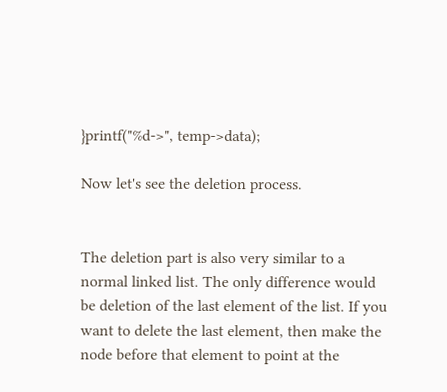}printf("%d->", temp->data);

Now let's see the deletion process.


The deletion part is also very similar to a normal linked list. The only difference would be deletion of the last element of the list. If you want to delete the last element, then make the node before that element to point at the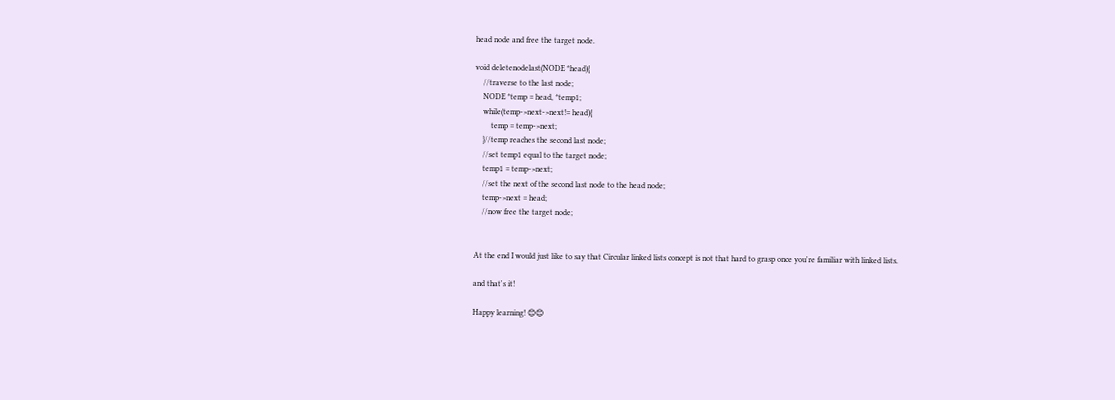head node and free the target node.

void deletenodelast(NODE *head){
    //traverse to the last node;
    NODE *temp = head, *temp1;
    while(temp->next->next!= head){
        temp = temp->next;
    }//temp reaches the second last node;
    //set temp1 equal to the target node;
    temp1 = temp->next;
    //set the next of the second last node to the head node;
    temp->next = head;
    //now free the target node;


At the end I would just like to say that Circular linked lists concept is not that hard to grasp once you're familiar with linked lists.

and that's it!

Happy learning! 😊😊